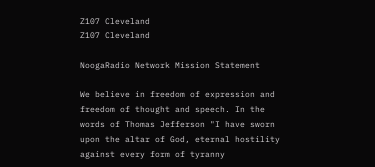Z107 Cleveland
Z107 Cleveland

NoogaRadio Network Mission Statement

We believe in freedom of expression and freedom of thought and speech. In the words of Thomas Jefferson "I have sworn upon the altar of God, eternal hostility against every form of tyranny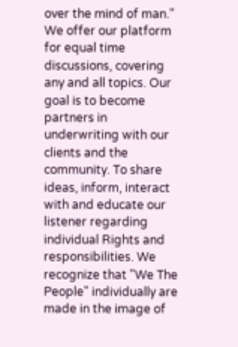over the mind of man." We offer our platform for equal time discussions, covering any and all topics. Our goal is to become partners in underwriting with our clients and the community. To share ideas, inform, interact with and educate our listener regarding individual Rights and responsibilities. We recognize that "We The People" individually are made in the image of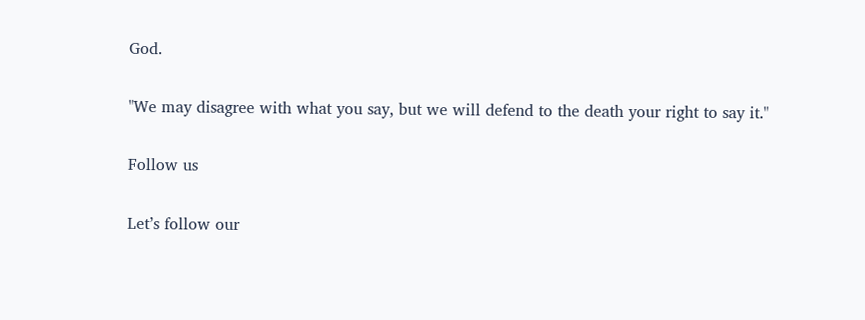God.

"We may disagree with what you say, but we will defend to the death your right to say it."

Follow us

Let’s follow our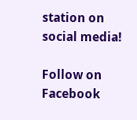station on social media!

Follow on Facebook